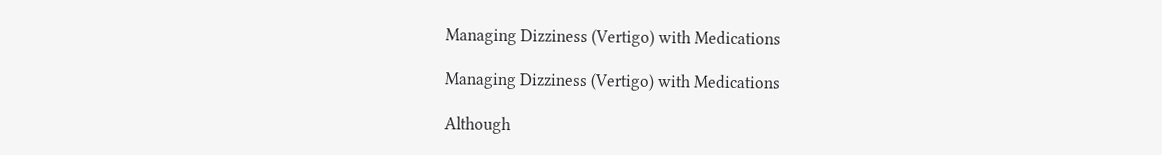Managing Dizziness (Vertigo) with Medications

Managing Dizziness (Vertigo) with Medications

Although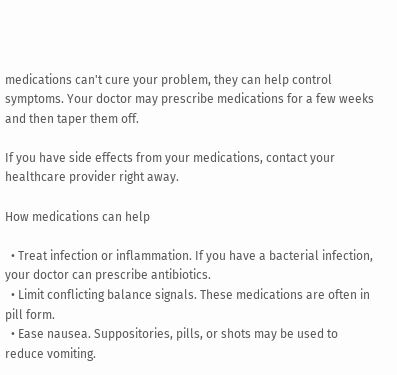medications can't cure your problem, they can help control symptoms. Your doctor may prescribe medications for a few weeks and then taper them off.

If you have side effects from your medications, contact your healthcare provider right away.

How medications can help

  • Treat infection or inflammation. If you have a bacterial infection, your doctor can prescribe antibiotics.
  • Limit conflicting balance signals. These medications are often in pill form.
  • Ease nausea. Suppositories, pills, or shots may be used to reduce vomiting.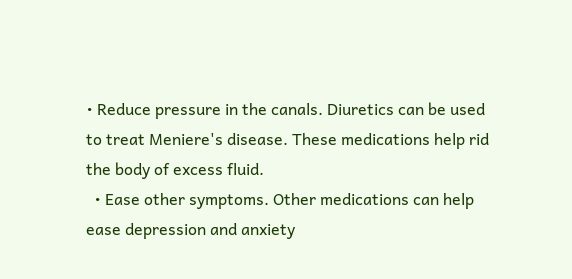• Reduce pressure in the canals. Diuretics can be used to treat Meniere's disease. These medications help rid the body of excess fluid.
  • Ease other symptoms. Other medications can help ease depression and anxiety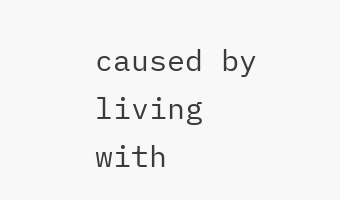caused by living with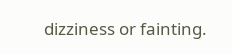dizziness or fainting.